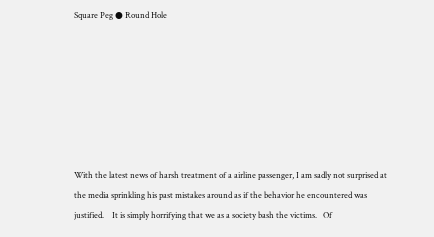Square Peg ● Round Hole







With the latest news of harsh treatment of a airline passenger, I am sadly not surprised at the media sprinkling his past mistakes around as if the behavior he encountered was justified.    It is simply horrifying that we as a society bash the victims.   Of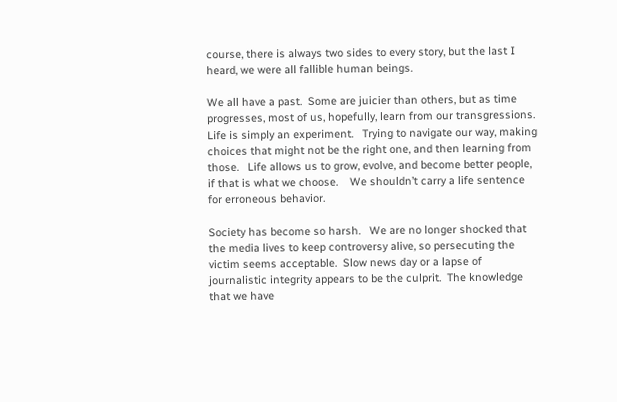course, there is always two sides to every story, but the last I heard, we were all fallible human beings.

We all have a past.  Some are juicier than others, but as time progresses, most of us, hopefully, learn from our transgressions.    Life is simply an experiment.   Trying to navigate our way, making choices that might not be the right one, and then learning from those.   Life allows us to grow, evolve, and become better people, if that is what we choose.    We shouldn’t carry a life sentence for erroneous behavior.

Society has become so harsh.   We are no longer shocked that the media lives to keep controversy alive, so persecuting the victim seems acceptable.  Slow news day or a lapse of journalistic integrity appears to be the culprit.  The knowledge that we have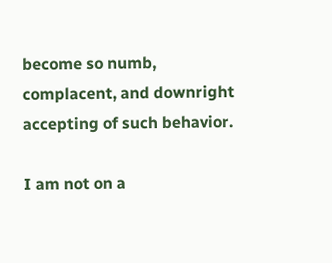become so numb, complacent, and downright accepting of such behavior.

I am not on a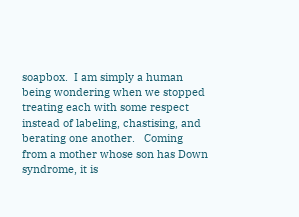soapbox.  I am simply a human being wondering when we stopped treating each with some respect instead of labeling, chastising, and berating one another.   Coming from a mother whose son has Down syndrome, it is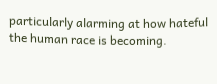particularly alarming at how hateful the human race is becoming.